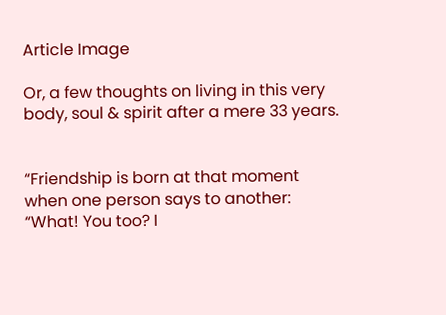Article Image

Or, a few thoughts on living in this very body, soul & spirit after a mere 33 years.


“Friendship is born at that moment when one person says to another: “What! You too? I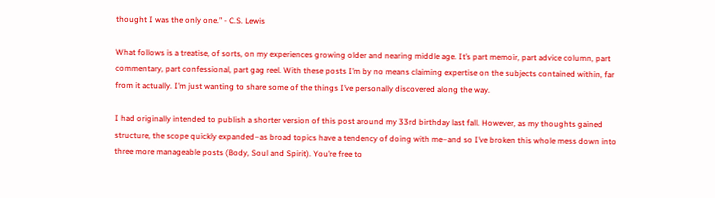thought I was the only one.” - C.S. Lewis

What follows is a treatise, of sorts, on my experiences growing older and nearing middle age. It’s part memoir, part advice column, part commentary, part confessional, part gag reel. With these posts I’m by no means claiming expertise on the subjects contained within, far from it actually. I’m just wanting to share some of the things I’ve personally discovered along the way.

I had originally intended to publish a shorter version of this post around my 33rd birthday last fall. However, as my thoughts gained structure, the scope quickly expanded–as broad topics have a tendency of doing with me–and so I’ve broken this whole mess down into three more manageable posts (Body, Soul and Spirit). You’re free to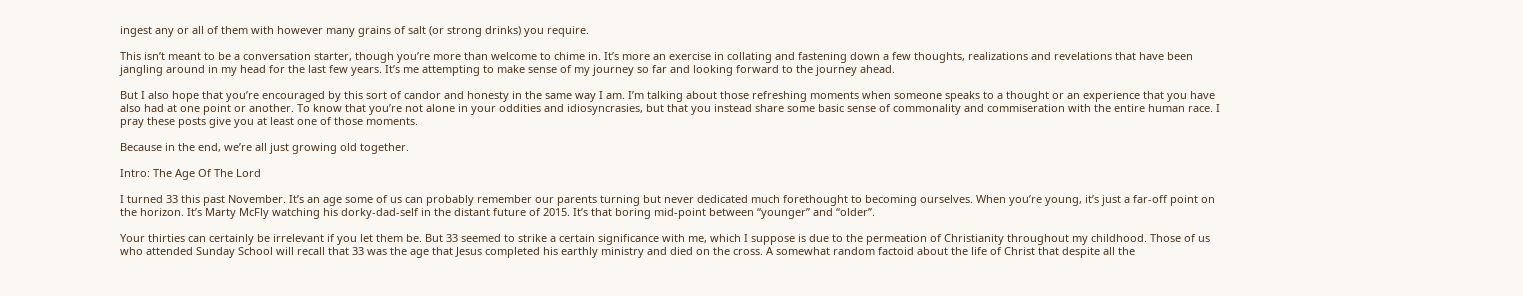ingest any or all of them with however many grains of salt (or strong drinks) you require.

This isn’t meant to be a conversation starter, though you’re more than welcome to chime in. It’s more an exercise in collating and fastening down a few thoughts, realizations and revelations that have been jangling around in my head for the last few years. It’s me attempting to make sense of my journey so far and looking forward to the journey ahead.

But I also hope that you’re encouraged by this sort of candor and honesty in the same way I am. I’m talking about those refreshing moments when someone speaks to a thought or an experience that you have also had at one point or another. To know that you’re not alone in your oddities and idiosyncrasies, but that you instead share some basic sense of commonality and commiseration with the entire human race. I pray these posts give you at least one of those moments.

Because in the end, we’re all just growing old together.

Intro: The Age Of The Lord

I turned 33 this past November. It’s an age some of us can probably remember our parents turning but never dedicated much forethought to becoming ourselves. When you’re young, it’s just a far-off point on the horizon. It’s Marty McFly watching his dorky-dad-self in the distant future of 2015. It’s that boring mid-point between “younger” and “older”.

Your thirties can certainly be irrelevant if you let them be. But 33 seemed to strike a certain significance with me, which I suppose is due to the permeation of Christianity throughout my childhood. Those of us who attended Sunday School will recall that 33 was the age that Jesus completed his earthly ministry and died on the cross. A somewhat random factoid about the life of Christ that despite all the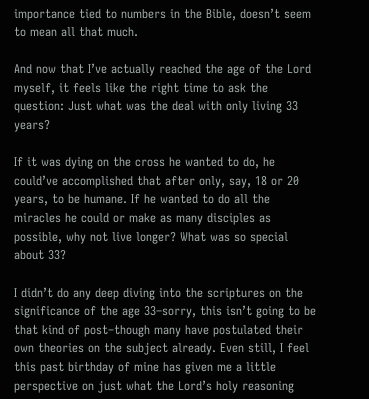importance tied to numbers in the Bible, doesn’t seem to mean all that much.

And now that I’ve actually reached the age of the Lord myself, it feels like the right time to ask the question: Just what was the deal with only living 33 years?

If it was dying on the cross he wanted to do, he could’ve accomplished that after only, say, 18 or 20 years, to be humane. If he wanted to do all the miracles he could or make as many disciples as possible, why not live longer? What was so special about 33?

I didn’t do any deep diving into the scriptures on the significance of the age 33–sorry, this isn’t going to be that kind of post–though many have postulated their own theories on the subject already. Even still, I feel this past birthday of mine has given me a little perspective on just what the Lord’s holy reasoning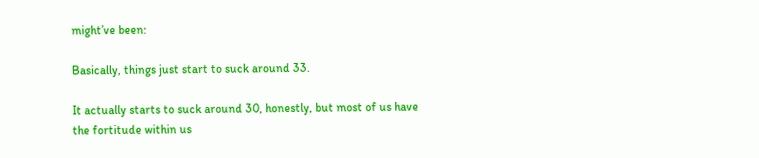might’ve been:

Basically, things just start to suck around 33.

It actually starts to suck around 30, honestly, but most of us have the fortitude within us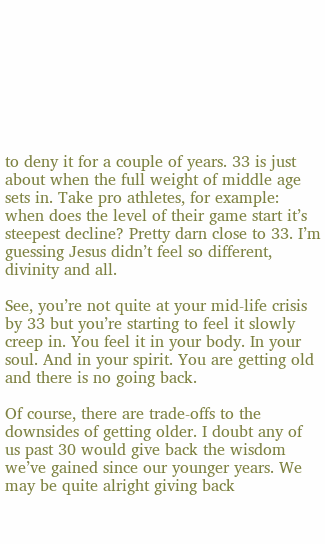to deny it for a couple of years. 33 is just about when the full weight of middle age sets in. Take pro athletes, for example: when does the level of their game start it’s steepest decline? Pretty darn close to 33. I’m guessing Jesus didn’t feel so different, divinity and all.

See, you’re not quite at your mid-life crisis by 33 but you’re starting to feel it slowly creep in. You feel it in your body. In your soul. And in your spirit. You are getting old and there is no going back.

Of course, there are trade-offs to the downsides of getting older. I doubt any of us past 30 would give back the wisdom we’ve gained since our younger years. We may be quite alright giving back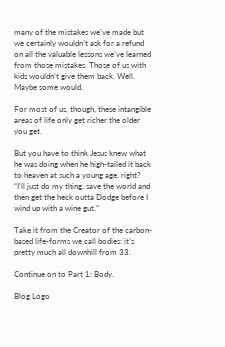many of the mistakes we’ve made but we certainly wouldn’t ask for a refund on all the valuable lessons we’ve learned from those mistakes. Those of us with kids wouldn’t give them back. Well. Maybe some would.

For most of us, though, these intangible areas of life only get richer the older you get.

But you have to think Jesus knew what he was doing when he high-tailed it back to heaven at such a young age, right? “I’ll just do my thing, save the world and then get the heck outta Dodge before I wind up with a wine gut.”

Take it from the Creator of the carbon-based life-forms we call bodies: it’s pretty much all downhill from 33.

Continue on to Part 1: Body.

Blog Logo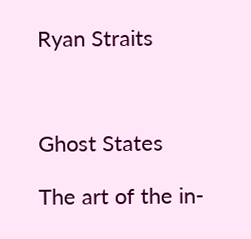Ryan Straits



Ghost States

The art of the in-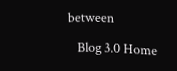between

   Blog 3.0 Home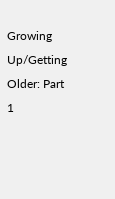Growing Up/Getting Older: Part 1